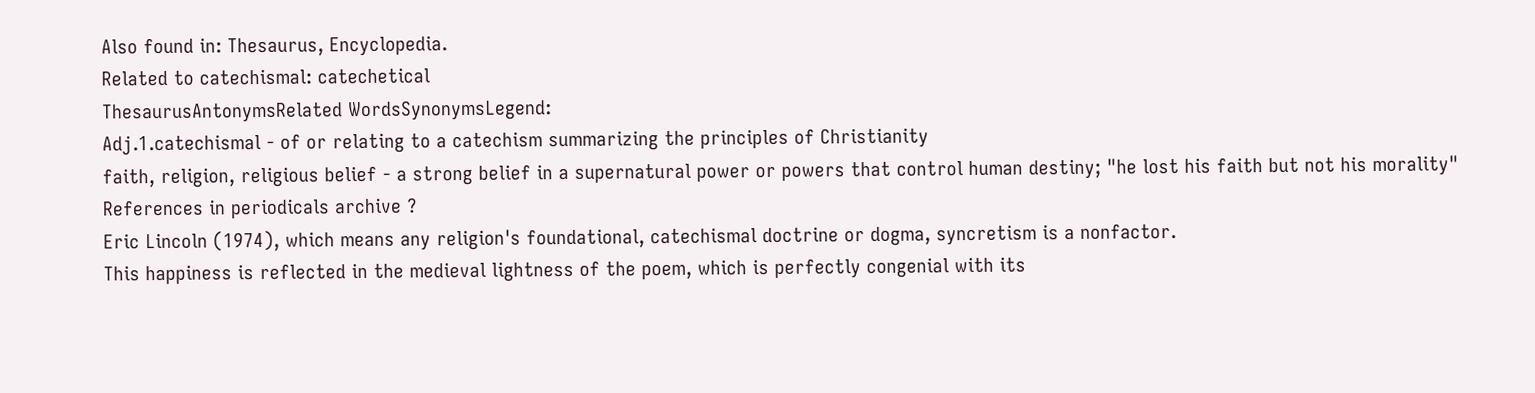Also found in: Thesaurus, Encyclopedia.
Related to catechismal: catechetical
ThesaurusAntonymsRelated WordsSynonymsLegend:
Adj.1.catechismal - of or relating to a catechism summarizing the principles of Christianity
faith, religion, religious belief - a strong belief in a supernatural power or powers that control human destiny; "he lost his faith but not his morality"
References in periodicals archive ?
Eric Lincoln (1974), which means any religion's foundational, catechismal doctrine or dogma, syncretism is a nonfactor.
This happiness is reflected in the medieval lightness of the poem, which is perfectly congenial with its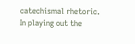catechismal rhetoric.
In playing out the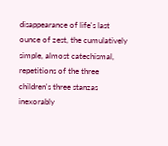disappearance of life's last ounce of zest, the cumulatively simple, almost catechismal, repetitions of the three children's three stanzas inexorably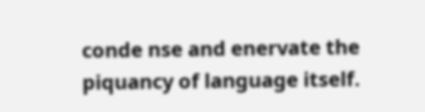conde nse and enervate the piquancy of language itself.